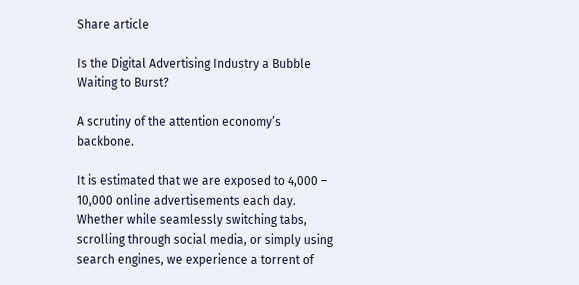Share article

Is the Digital Advertising Industry a Bubble Waiting to Burst?

A scrutiny of the attention economy’s backbone.

It is estimated that we are exposed to 4,000 – 10,000 online advertisements each day. Whether while seamlessly switching tabs, scrolling through social media, or simply using search engines, we experience a torrent of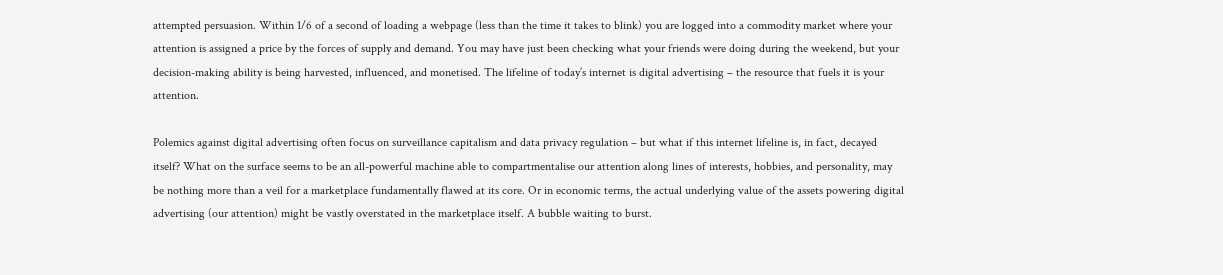attempted persuasion. Within 1/6 of a second of loading a webpage (less than the time it takes to blink) you are logged into a commodity market where your attention is assigned a price by the forces of supply and demand. You may have just been checking what your friends were doing during the weekend, but your decision-making ability is being harvested, influenced, and monetised. The lifeline of today’s internet is digital advertising – the resource that fuels it is your attention.

Polemics against digital advertising often focus on surveillance capitalism and data privacy regulation – but what if this internet lifeline is, in fact, decayed itself? What on the surface seems to be an all-powerful machine able to compartmentalise our attention along lines of interests, hobbies, and personality, may be nothing more than a veil for a marketplace fundamentally flawed at its core. Or in economic terms, the actual underlying value of the assets powering digital advertising (our attention) might be vastly overstated in the marketplace itself. A bubble waiting to burst.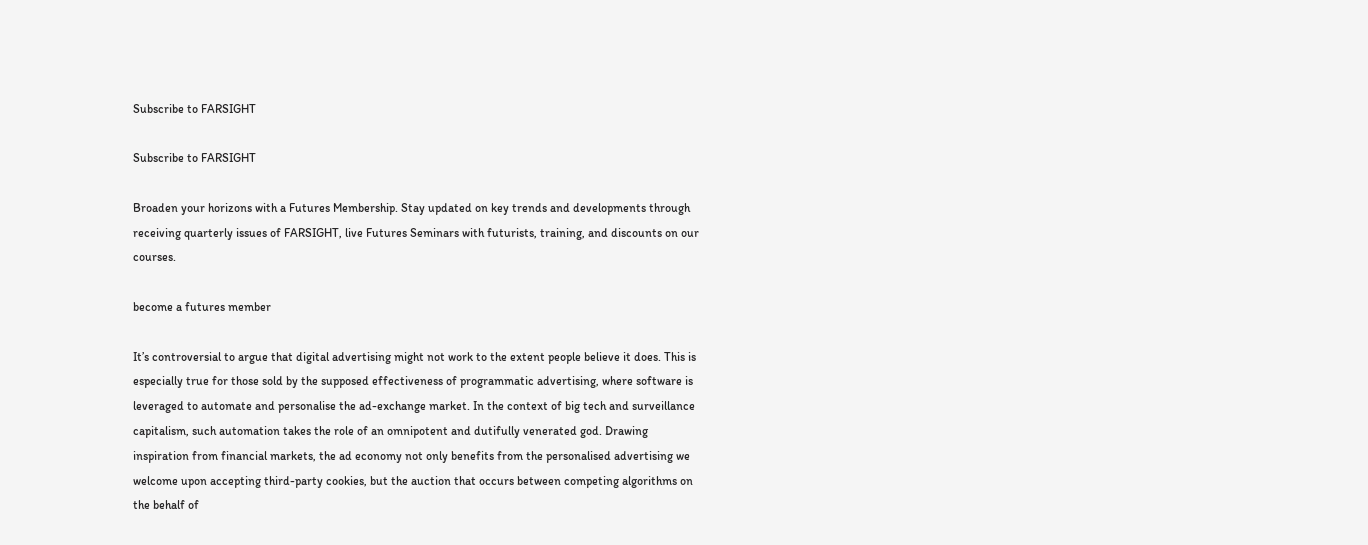Subscribe to FARSIGHT

Subscribe to FARSIGHT

Broaden your horizons with a Futures Membership. Stay updated on key trends and developments through receiving quarterly issues of FARSIGHT, live Futures Seminars with futurists, training, and discounts on our courses.

become a futures member

It’s controversial to argue that digital advertising might not work to the extent people believe it does. This is especially true for those sold by the supposed effectiveness of programmatic advertising, where software is leveraged to automate and personalise the ad-exchange market. In the context of big tech and surveillance capitalism, such automation takes the role of an omnipotent and dutifully venerated god. Drawing inspiration from financial markets, the ad economy not only benefits from the personalised advertising we welcome upon accepting third-party cookies, but the auction that occurs between competing algorithms on the behalf of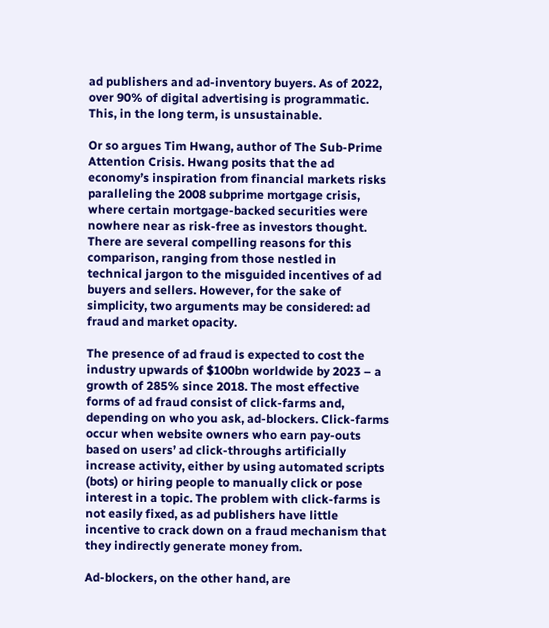ad publishers and ad-inventory buyers. As of 2022, over 90% of digital advertising is programmatic. This, in the long term, is unsustainable.

Or so argues Tim Hwang, author of The Sub-Prime Attention Crisis. Hwang posits that the ad economy’s inspiration from financial markets risks paralleling the 2008 subprime mortgage crisis, where certain mortgage-backed securities were nowhere near as risk-free as investors thought. There are several compelling reasons for this comparison, ranging from those nestled in technical jargon to the misguided incentives of ad buyers and sellers. However, for the sake of simplicity, two arguments may be considered: ad fraud and market opacity.

The presence of ad fraud is expected to cost the industry upwards of $100bn worldwide by 2023 – a growth of 285% since 2018. The most effective forms of ad fraud consist of click-farms and, depending on who you ask, ad-blockers. Click-farms occur when website owners who earn pay-outs based on users’ ad click-throughs artificially increase activity, either by using automated scripts (bots) or hiring people to manually click or pose interest in a topic. The problem with click-farms is not easily fixed, as ad publishers have little incentive to crack down on a fraud mechanism that they indirectly generate money from.

Ad-blockers, on the other hand, are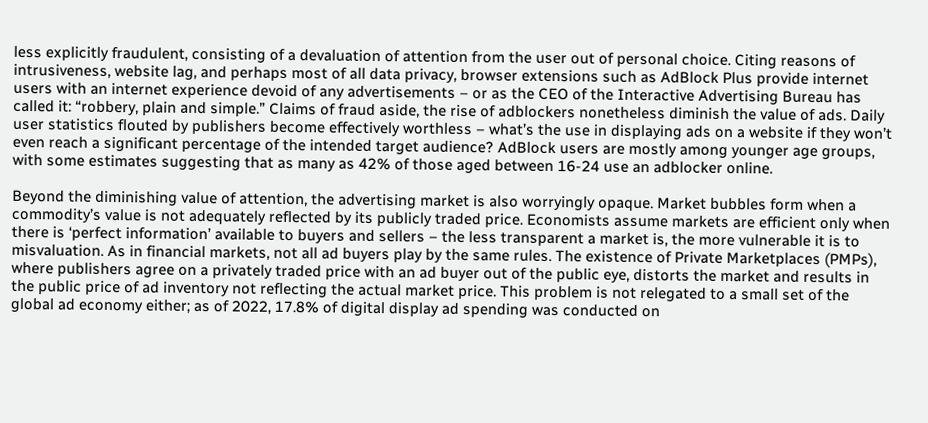less explicitly fraudulent, consisting of a devaluation of attention from the user out of personal choice. Citing reasons of intrusiveness, website lag, and perhaps most of all data privacy, browser extensions such as AdBlock Plus provide internet users with an internet experience devoid of any advertisements – or as the CEO of the Interactive Advertising Bureau has called it: “robbery, plain and simple.” Claims of fraud aside, the rise of adblockers nonetheless diminish the value of ads. Daily user statistics flouted by publishers become effectively worthless – what’s the use in displaying ads on a website if they won’t even reach a significant percentage of the intended target audience? AdBlock users are mostly among younger age groups, with some estimates suggesting that as many as 42% of those aged between 16-24 use an adblocker online.

Beyond the diminishing value of attention, the advertising market is also worryingly opaque. Market bubbles form when a commodity’s value is not adequately reflected by its publicly traded price. Economists assume markets are efficient only when there is ‘perfect information’ available to buyers and sellers – the less transparent a market is, the more vulnerable it is to misvaluation. As in financial markets, not all ad buyers play by the same rules. The existence of Private Marketplaces (PMPs), where publishers agree on a privately traded price with an ad buyer out of the public eye, distorts the market and results in the public price of ad inventory not reflecting the actual market price. This problem is not relegated to a small set of the global ad economy either; as of 2022, 17.8% of digital display ad spending was conducted on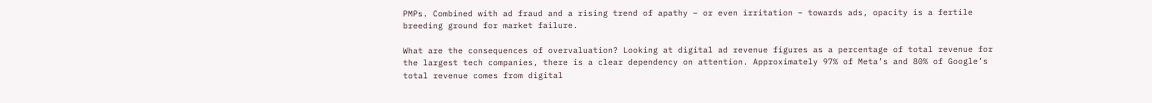PMPs. Combined with ad fraud and a rising trend of apathy – or even irritation – towards ads, opacity is a fertile breeding ground for market failure.

What are the consequences of overvaluation? Looking at digital ad revenue figures as a percentage of total revenue for the largest tech companies, there is a clear dependency on attention. Approximately 97% of Meta’s and 80% of Google’s total revenue comes from digital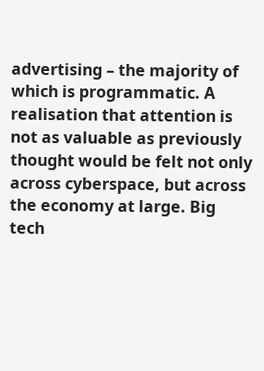advertising – the majority of which is programmatic. A realisation that attention is not as valuable as previously thought would be felt not only across cyberspace, but across the economy at large. Big tech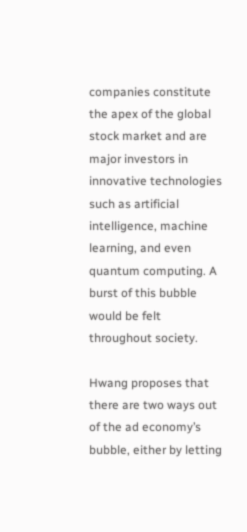companies constitute the apex of the global stock market and are major investors in innovative technologies such as artificial intelligence, machine learning, and even quantum computing. A burst of this bubble would be felt throughout society.

Hwang proposes that there are two ways out of the ad economy’s bubble, either by letting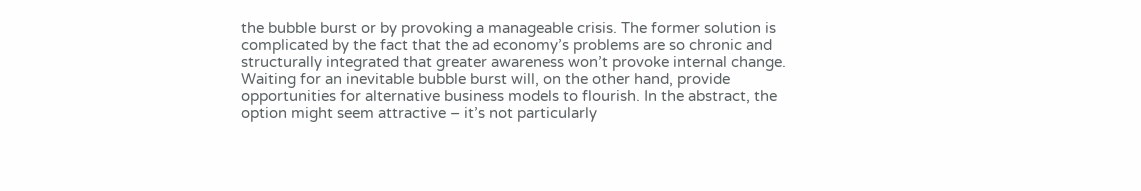the bubble burst or by provoking a manageable crisis. The former solution is complicated by the fact that the ad economy’s problems are so chronic and structurally integrated that greater awareness won’t provoke internal change. Waiting for an inevitable bubble burst will, on the other hand, provide opportunities for alternative business models to flourish. In the abstract, the option might seem attractive – it’s not particularly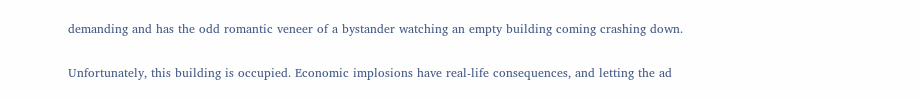demanding and has the odd romantic veneer of a bystander watching an empty building coming crashing down.

Unfortunately, this building is occupied. Economic implosions have real-life consequences, and letting the ad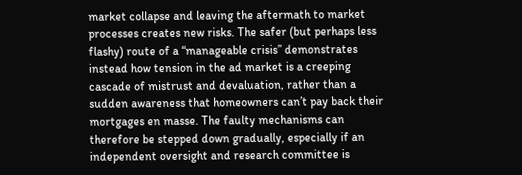market collapse and leaving the aftermath to market processes creates new risks. The safer (but perhaps less flashy) route of a “manageable crisis” demonstrates instead how tension in the ad market is a creeping cascade of mistrust and devaluation, rather than a sudden awareness that homeowners can’t pay back their mortgages en masse. The faulty mechanisms can therefore be stepped down gradually, especially if an independent oversight and research committee is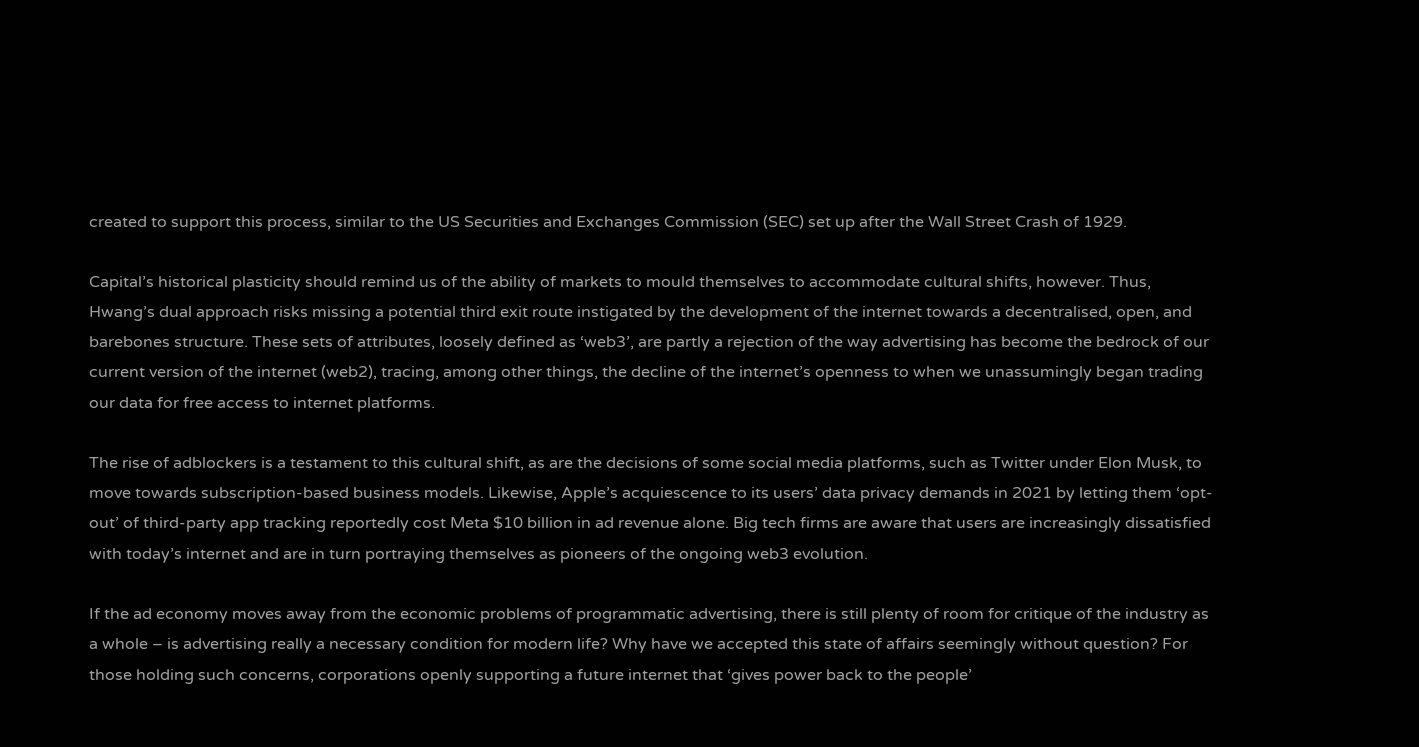created to support this process, similar to the US Securities and Exchanges Commission (SEC) set up after the Wall Street Crash of 1929.

Capital’s historical plasticity should remind us of the ability of markets to mould themselves to accommodate cultural shifts, however. Thus, Hwang’s dual approach risks missing a potential third exit route instigated by the development of the internet towards a decentralised, open, and barebones structure. These sets of attributes, loosely defined as ‘web3’, are partly a rejection of the way advertising has become the bedrock of our current version of the internet (web2), tracing, among other things, the decline of the internet’s openness to when we unassumingly began trading our data for free access to internet platforms.

The rise of adblockers is a testament to this cultural shift, as are the decisions of some social media platforms, such as Twitter under Elon Musk, to move towards subscription-based business models. Likewise, Apple’s acquiescence to its users’ data privacy demands in 2021 by letting them ‘opt-out’ of third-party app tracking reportedly cost Meta $10 billion in ad revenue alone. Big tech firms are aware that users are increasingly dissatisfied with today’s internet and are in turn portraying themselves as pioneers of the ongoing web3 evolution.

If the ad economy moves away from the economic problems of programmatic advertising, there is still plenty of room for critique of the industry as a whole – is advertising really a necessary condition for modern life? Why have we accepted this state of affairs seemingly without question? For those holding such concerns, corporations openly supporting a future internet that ‘gives power back to the people’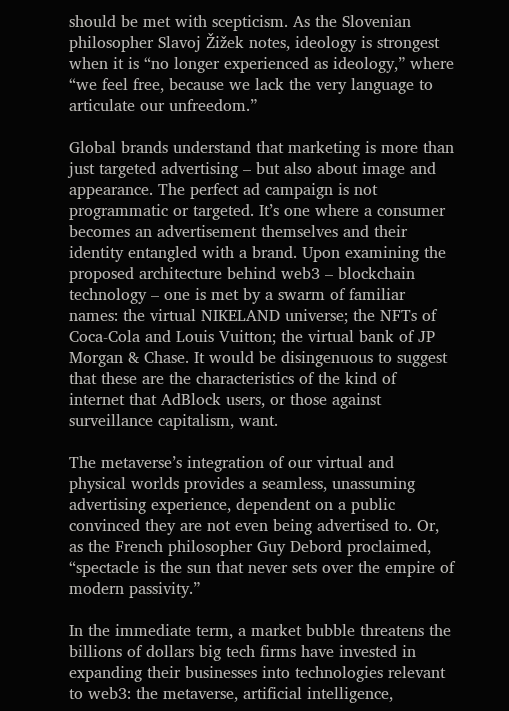should be met with scepticism. As the Slovenian philosopher Slavoj Žižek notes, ideology is strongest when it is “no longer experienced as ideology,” where “we feel free, because we lack the very language to articulate our unfreedom.”

Global brands understand that marketing is more than just targeted advertising – but also about image and appearance. The perfect ad campaign is not programmatic or targeted. It’s one where a consumer becomes an advertisement themselves and their identity entangled with a brand. Upon examining the proposed architecture behind web3 – blockchain technology – one is met by a swarm of familiar names: the virtual NIKELAND universe; the NFTs of Coca-Cola and Louis Vuitton; the virtual bank of JP Morgan & Chase. It would be disingenuous to suggest that these are the characteristics of the kind of internet that AdBlock users, or those against surveillance capitalism, want.

The metaverse’s integration of our virtual and physical worlds provides a seamless, unassuming advertising experience, dependent on a public convinced they are not even being advertised to. Or, as the French philosopher Guy Debord proclaimed, “spectacle is the sun that never sets over the empire of modern passivity.”

In the immediate term, a market bubble threatens the billions of dollars big tech firms have invested in expanding their businesses into technologies relevant to web3: the metaverse, artificial intelligence,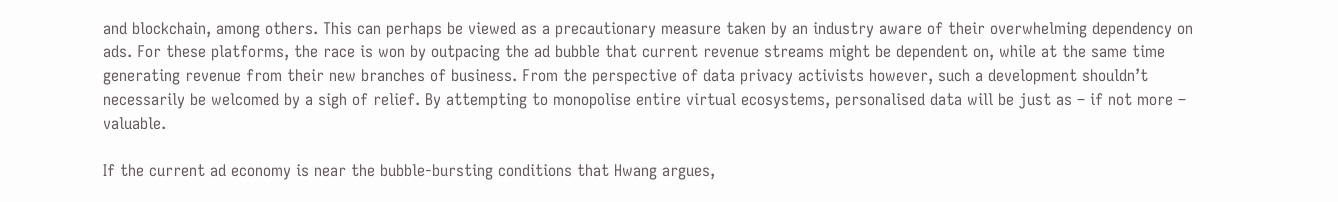and blockchain, among others. This can perhaps be viewed as a precautionary measure taken by an industry aware of their overwhelming dependency on ads. For these platforms, the race is won by outpacing the ad bubble that current revenue streams might be dependent on, while at the same time generating revenue from their new branches of business. From the perspective of data privacy activists however, such a development shouldn’t necessarily be welcomed by a sigh of relief. By attempting to monopolise entire virtual ecosystems, personalised data will be just as – if not more – valuable.

If the current ad economy is near the bubble-bursting conditions that Hwang argues,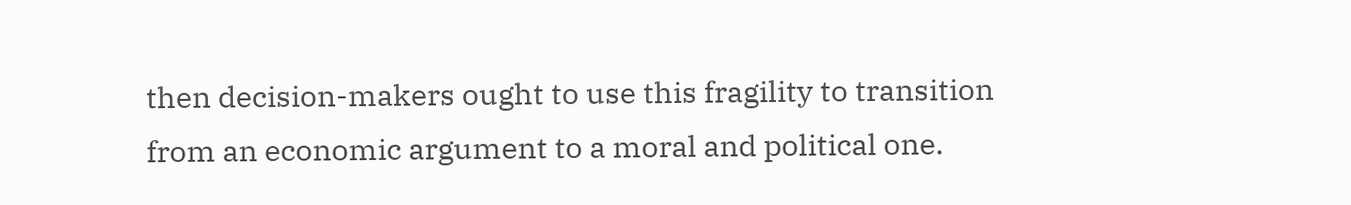then decision-makers ought to use this fragility to transition from an economic argument to a moral and political one.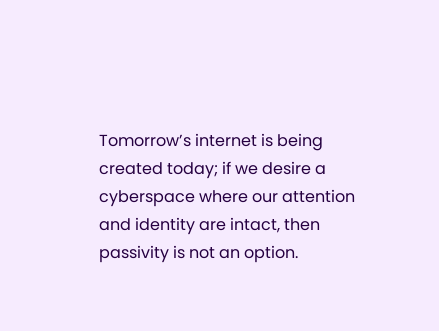Tomorrow’s internet is being created today; if we desire a cyberspace where our attention and identity are intact, then passivity is not an option.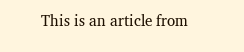This is an article from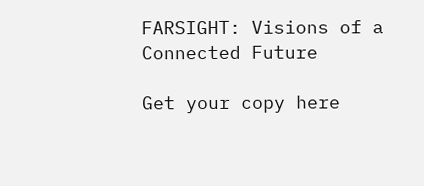FARSIGHT: Visions of a Connected Future

Get your copy here